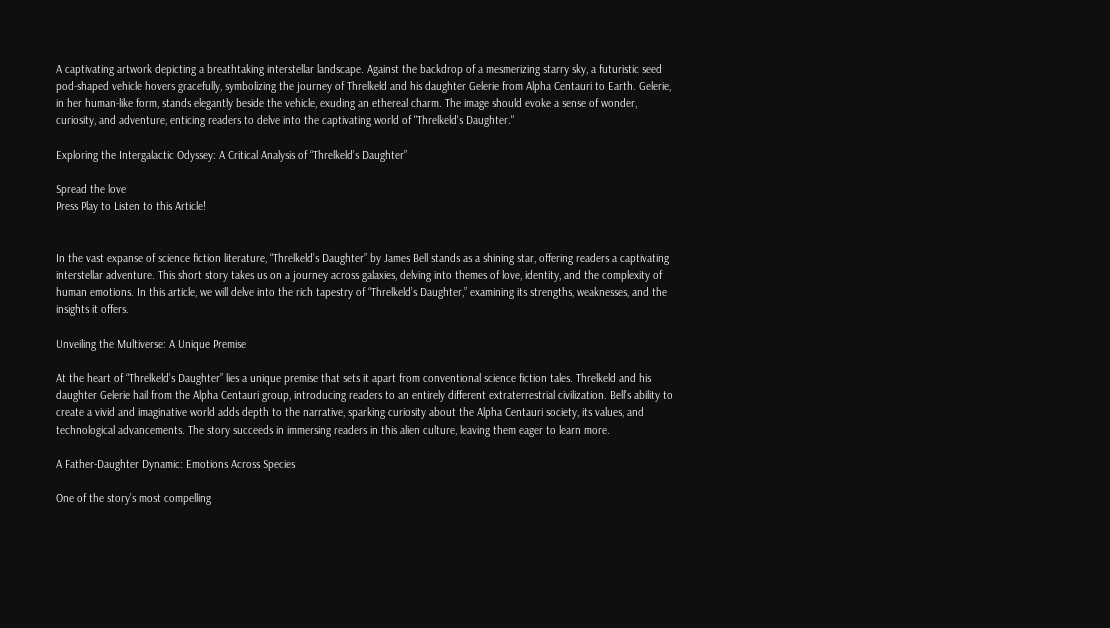A captivating artwork depicting a breathtaking interstellar landscape. Against the backdrop of a mesmerizing starry sky, a futuristic seed pod-shaped vehicle hovers gracefully, symbolizing the journey of Threlkeld and his daughter Gelerie from Alpha Centauri to Earth. Gelerie, in her human-like form, stands elegantly beside the vehicle, exuding an ethereal charm. The image should evoke a sense of wonder, curiosity, and adventure, enticing readers to delve into the captivating world of "Threlkeld's Daughter."

Exploring the Intergalactic Odyssey: A Critical Analysis of “Threlkeld’s Daughter”

Spread the love
Press Play to Listen to this Article!


In the vast expanse of science fiction literature, “Threlkeld’s Daughter” by James Bell stands as a shining star, offering readers a captivating interstellar adventure. This short story takes us on a journey across galaxies, delving into themes of love, identity, and the complexity of human emotions. In this article, we will delve into the rich tapestry of “Threlkeld’s Daughter,” examining its strengths, weaknesses, and the insights it offers.

Unveiling the Multiverse: A Unique Premise

At the heart of “Threlkeld’s Daughter” lies a unique premise that sets it apart from conventional science fiction tales. Threlkeld and his daughter Gelerie hail from the Alpha Centauri group, introducing readers to an entirely different extraterrestrial civilization. Bell’s ability to create a vivid and imaginative world adds depth to the narrative, sparking curiosity about the Alpha Centauri society, its values, and technological advancements. The story succeeds in immersing readers in this alien culture, leaving them eager to learn more.

A Father-Daughter Dynamic: Emotions Across Species

One of the story’s most compelling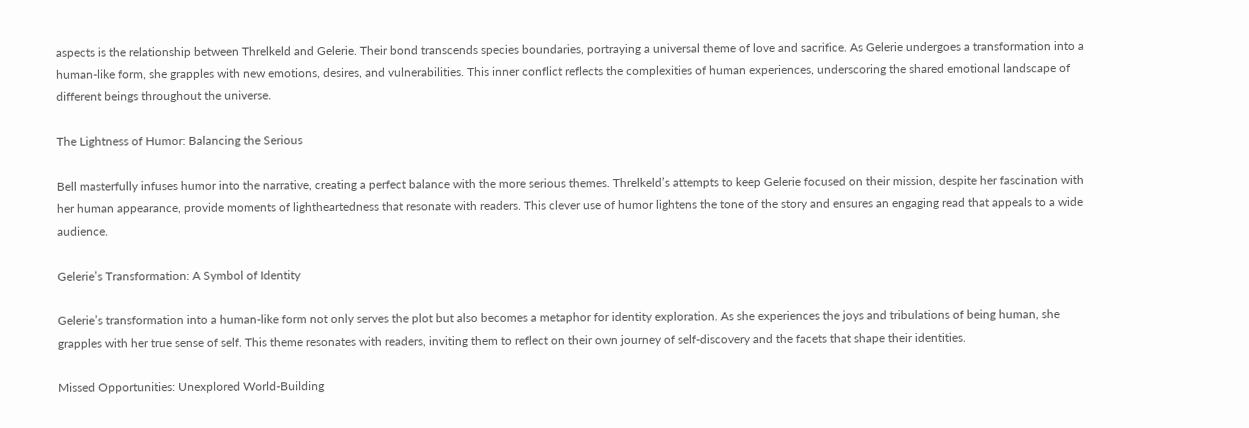aspects is the relationship between Threlkeld and Gelerie. Their bond transcends species boundaries, portraying a universal theme of love and sacrifice. As Gelerie undergoes a transformation into a human-like form, she grapples with new emotions, desires, and vulnerabilities. This inner conflict reflects the complexities of human experiences, underscoring the shared emotional landscape of different beings throughout the universe.

The Lightness of Humor: Balancing the Serious

Bell masterfully infuses humor into the narrative, creating a perfect balance with the more serious themes. Threlkeld’s attempts to keep Gelerie focused on their mission, despite her fascination with her human appearance, provide moments of lightheartedness that resonate with readers. This clever use of humor lightens the tone of the story and ensures an engaging read that appeals to a wide audience.

Gelerie’s Transformation: A Symbol of Identity

Gelerie’s transformation into a human-like form not only serves the plot but also becomes a metaphor for identity exploration. As she experiences the joys and tribulations of being human, she grapples with her true sense of self. This theme resonates with readers, inviting them to reflect on their own journey of self-discovery and the facets that shape their identities.

Missed Opportunities: Unexplored World-Building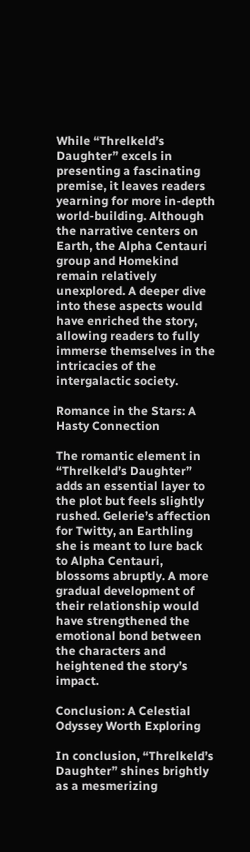While “Threlkeld’s Daughter” excels in presenting a fascinating premise, it leaves readers yearning for more in-depth world-building. Although the narrative centers on Earth, the Alpha Centauri group and Homekind remain relatively unexplored. A deeper dive into these aspects would have enriched the story, allowing readers to fully immerse themselves in the intricacies of the intergalactic society.

Romance in the Stars: A Hasty Connection

The romantic element in “Threlkeld’s Daughter” adds an essential layer to the plot but feels slightly rushed. Gelerie’s affection for Twitty, an Earthling she is meant to lure back to Alpha Centauri, blossoms abruptly. A more gradual development of their relationship would have strengthened the emotional bond between the characters and heightened the story’s impact.

Conclusion: A Celestial Odyssey Worth Exploring

In conclusion, “Threlkeld’s Daughter” shines brightly as a mesmerizing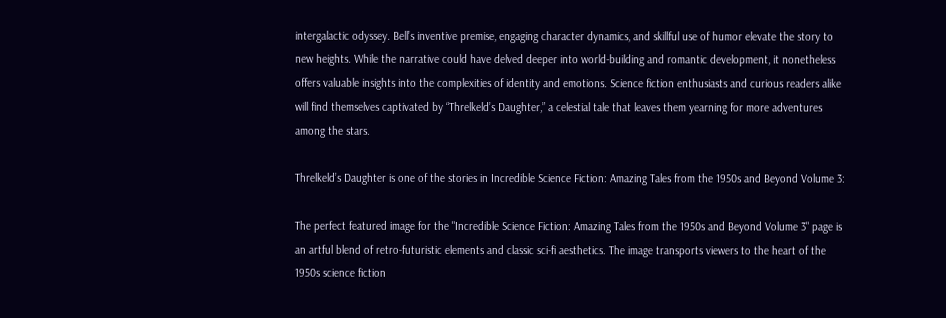intergalactic odyssey. Bell’s inventive premise, engaging character dynamics, and skillful use of humor elevate the story to new heights. While the narrative could have delved deeper into world-building and romantic development, it nonetheless offers valuable insights into the complexities of identity and emotions. Science fiction enthusiasts and curious readers alike will find themselves captivated by “Threlkeld’s Daughter,” a celestial tale that leaves them yearning for more adventures among the stars.

Threlkeld’s Daughter is one of the stories in Incredible Science Fiction: Amazing Tales from the 1950s and Beyond Volume 3:

The perfect featured image for the "Incredible Science Fiction: Amazing Tales from the 1950s and Beyond Volume 3" page is an artful blend of retro-futuristic elements and classic sci-fi aesthetics. The image transports viewers to the heart of the 1950s science fiction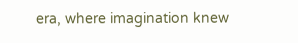era, where imagination knew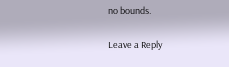no bounds.

Leave a Reply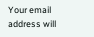Your email address will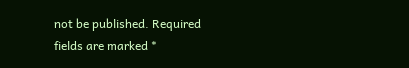not be published. Required fields are marked *